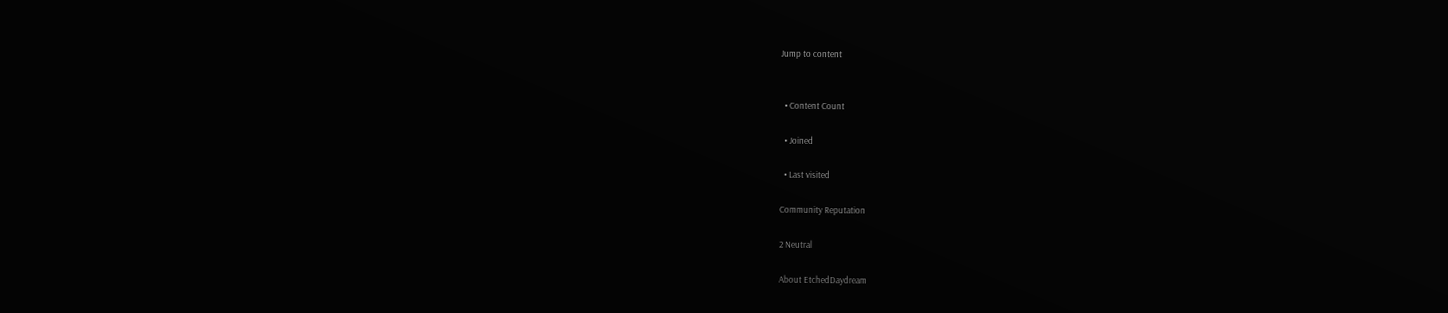Jump to content


  • Content Count

  • Joined

  • Last visited

Community Reputation

2 Neutral

About EtchedDaydream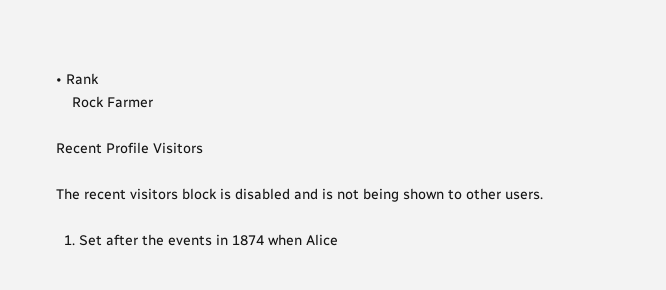• Rank
    Rock Farmer

Recent Profile Visitors

The recent visitors block is disabled and is not being shown to other users.

  1. Set after the events in 1874 when Alice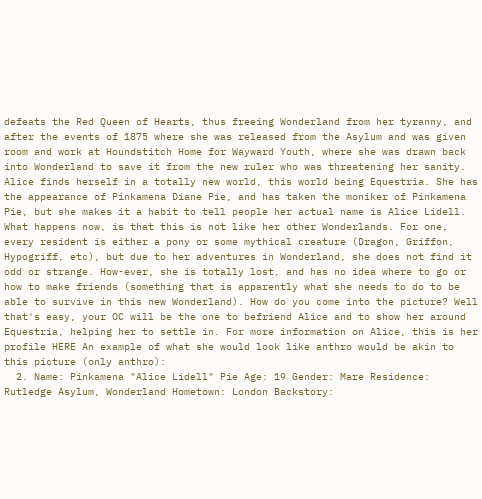defeats the Red Queen of Hearts, thus freeing Wonderland from her tyranny, and after the events of 1875 where she was released from the Asylum and was given room and work at Houndstitch Home for Wayward Youth, where she was drawn back into Wonderland to save it from the new ruler who was threatening her sanity. Alice finds herself in a totally new world, this world being Equestria. She has the appearance of Pinkamena Diane Pie, and has taken the moniker of Pinkamena Pie, but she makes it a habit to tell people her actual name is Alice Lidell. What happens now, is that this is not like her other Wonderlands. For one, every resident is either a pony or some mythical creature (Dragon, Griffon, Hypogriff, etc), but due to her adventures in Wonderland, she does not find it odd or strange. How-ever, she is totally lost, and has no idea where to go or how to make friends (something that is apparently what she needs to do to be able to survive in this new Wonderland). How do you come into the picture? Well that's easy, your OC will be the one to befriend Alice and to show her around Equestria, helping her to settle in. For more information on Alice, this is her profile HERE An example of what she would look like anthro would be akin to this picture (only anthro):
  2. Name: Pinkamena "Alice Lidell" Pie Age: 19 Gender: Mare Residence: Rutledge Asylum, Wonderland Hometown: London Backstory: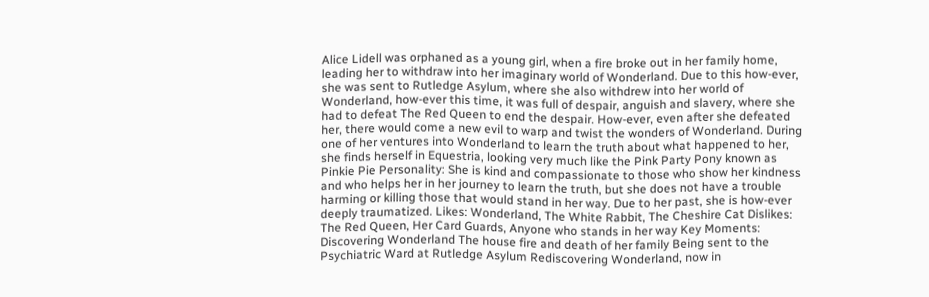Alice Lidell was orphaned as a young girl, when a fire broke out in her family home, leading her to withdraw into her imaginary world of Wonderland. Due to this how-ever, she was sent to Rutledge Asylum, where she also withdrew into her world of Wonderland, how-ever this time, it was full of despair, anguish and slavery, where she had to defeat The Red Queen to end the despair. How-ever, even after she defeated her, there would come a new evil to warp and twist the wonders of Wonderland. During one of her ventures into Wonderland to learn the truth about what happened to her, she finds herself in Equestria, looking very much like the Pink Party Pony known as Pinkie Pie Personality: She is kind and compassionate to those who show her kindness and who helps her in her journey to learn the truth, but she does not have a trouble harming or killing those that would stand in her way. Due to her past, she is how-ever deeply traumatized. Likes: Wonderland, The White Rabbit, The Cheshire Cat Dislikes: The Red Queen, Her Card Guards, Anyone who stands in her way Key Moments: Discovering Wonderland The house fire and death of her family Being sent to the Psychiatric Ward at Rutledge Asylum Rediscovering Wonderland, now in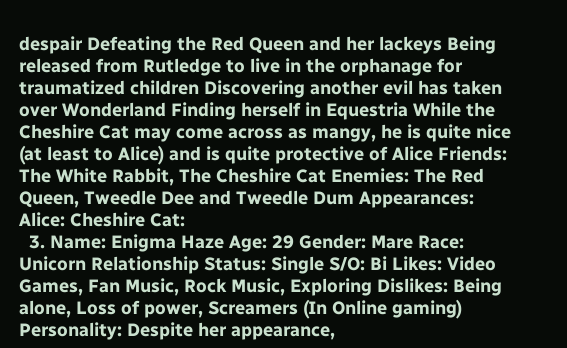despair Defeating the Red Queen and her lackeys Being released from Rutledge to live in the orphanage for traumatized children Discovering another evil has taken over Wonderland Finding herself in Equestria While the Cheshire Cat may come across as mangy, he is quite nice (at least to Alice) and is quite protective of Alice Friends: The White Rabbit, The Cheshire Cat Enemies: The Red Queen, Tweedle Dee and Tweedle Dum Appearances: Alice: Cheshire Cat:
  3. Name: Enigma Haze Age: 29 Gender: Mare Race: Unicorn Relationship Status: Single S/O: Bi Likes: Video Games, Fan Music, Rock Music, Exploring Dislikes: Being alone, Loss of power, Screamers (In Online gaming) Personality: Despite her appearance,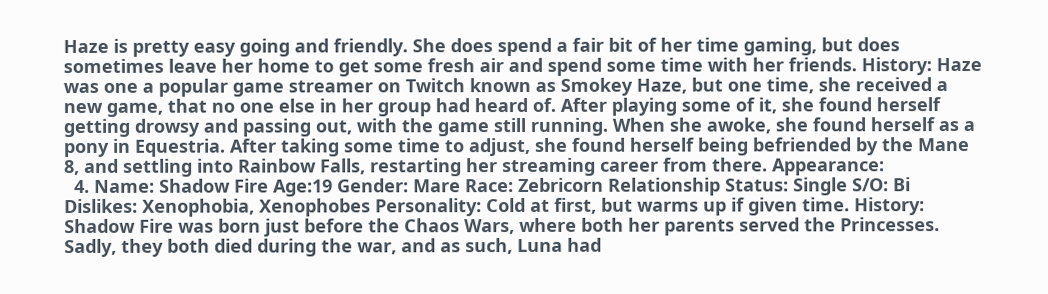Haze is pretty easy going and friendly. She does spend a fair bit of her time gaming, but does sometimes leave her home to get some fresh air and spend some time with her friends. History: Haze was one a popular game streamer on Twitch known as Smokey Haze, but one time, she received a new game, that no one else in her group had heard of. After playing some of it, she found herself getting drowsy and passing out, with the game still running. When she awoke, she found herself as a pony in Equestria. After taking some time to adjust, she found herself being befriended by the Mane 8, and settling into Rainbow Falls, restarting her streaming career from there. Appearance:
  4. Name: Shadow Fire Age:19 Gender: Mare Race: Zebricorn Relationship Status: Single S/O: Bi Dislikes: Xenophobia, Xenophobes Personality: Cold at first, but warms up if given time. History: Shadow Fire was born just before the Chaos Wars, where both her parents served the Princesses. Sadly, they both died during the war, and as such, Luna had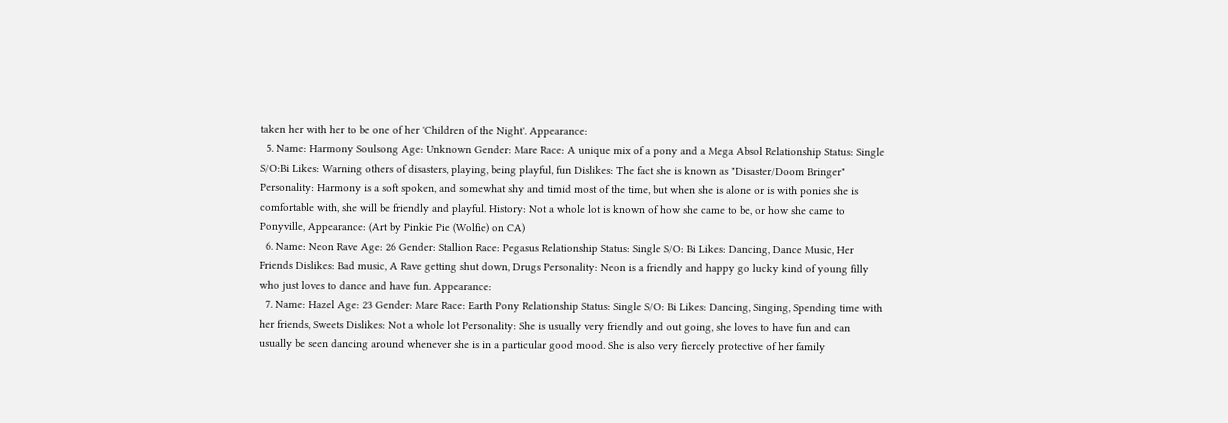taken her with her to be one of her 'Children of the Night'. Appearance:
  5. Name: Harmony Soulsong Age: Unknown Gender: Mare Race: A unique mix of a pony and a Mega Absol Relationship Status: Single S/O:Bi Likes: Warning others of disasters, playing, being playful, fun Dislikes: The fact she is known as "Disaster/Doom Bringer" Personality: Harmony is a soft spoken, and somewhat shy and timid most of the time, but when she is alone or is with ponies she is comfortable with, she will be friendly and playful. History: Not a whole lot is known of how she came to be, or how she came to Ponyville, Appearance: (Art by Pinkie Pie (Wolfie) on CA)
  6. Name: Neon Rave Age: 26 Gender: Stallion Race: Pegasus Relationship Status: Single S/O: Bi Likes: Dancing, Dance Music, Her Friends Dislikes: Bad music, A Rave getting shut down, Drugs Personality: Neon is a friendly and happy go lucky kind of young filly who just loves to dance and have fun. Appearance:
  7. Name: Hazel Age: 23 Gender: Mare Race: Earth Pony Relationship Status: Single S/O: Bi Likes: Dancing, Singing, Spending time with her friends, Sweets Dislikes: Not a whole lot Personality: She is usually very friendly and out going, she loves to have fun and can usually be seen dancing around whenever she is in a particular good mood. She is also very fiercely protective of her family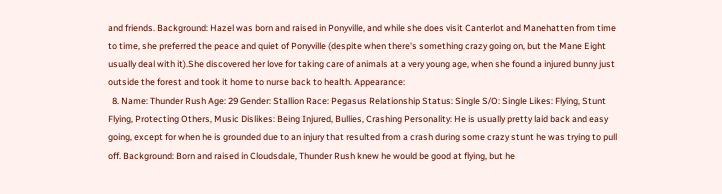and friends. Background: Hazel was born and raised in Ponyville, and while she does visit Canterlot and Manehatten from time to time, she preferred the peace and quiet of Ponyville (despite when there's something crazy going on, but the Mane Eight usually deal with it).She discovered her love for taking care of animals at a very young age, when she found a injured bunny just outside the forest and took it home to nurse back to health. Appearance:
  8. Name: Thunder Rush Age: 29 Gender: Stallion Race: Pegasus Relationship Status: Single S/O: Single Likes: Flying, Stunt Flying, Protecting Others, Music Dislikes: Being Injured, Bullies, Crashing Personality: He is usually pretty laid back and easy going, except for when he is grounded due to an injury that resulted from a crash during some crazy stunt he was trying to pull off. Background: Born and raised in Cloudsdale, Thunder Rush knew he would be good at flying, but he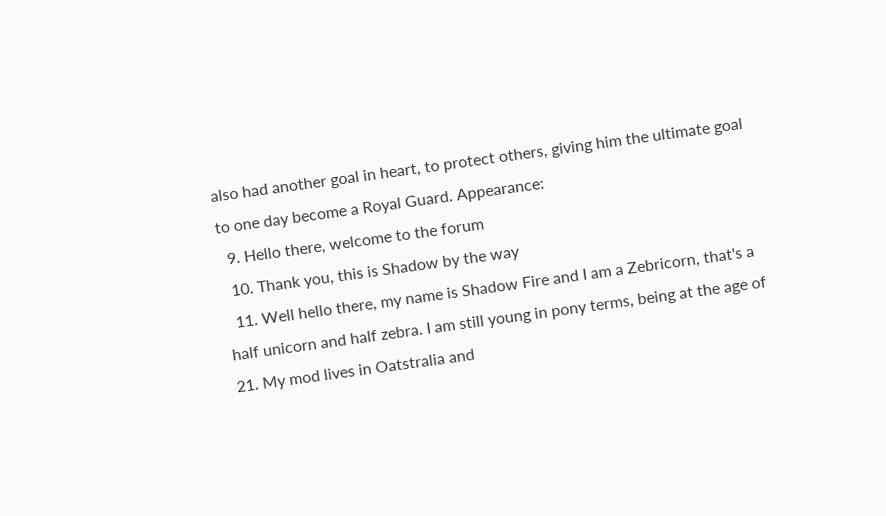also had another goal in heart, to protect others, giving him the ultimate goal to one day become a Royal Guard. Appearance:
  9. Hello there, welcome to the forum
  10. Thank you, this is Shadow by the way
  11. Well hello there, my name is Shadow Fire and I am a Zebricorn, that's a half unicorn and half zebra. I am still young in pony terms, being at the age of 21. My mod lives in Oatstralia and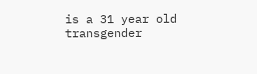is a 31 year old transgender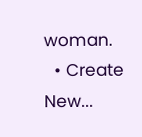woman.
  • Create New...